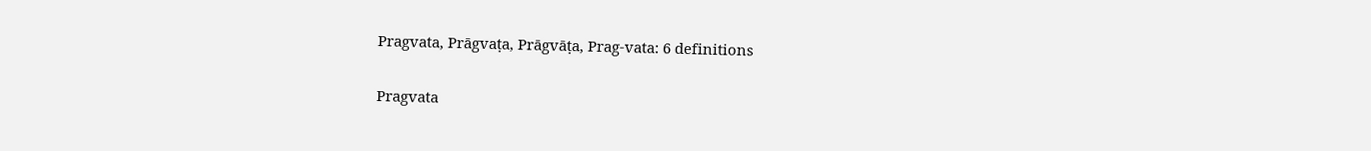Pragvata, Prāgvaṭa, Prāgvāṭa, Prag-vata: 6 definitions


Pragvata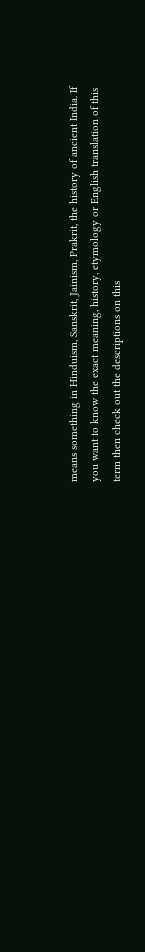means something in Hinduism, Sanskrit, Jainism, Prakrit, the history of ancient India. If you want to know the exact meaning, history, etymology or English translation of this term then check out the descriptions on this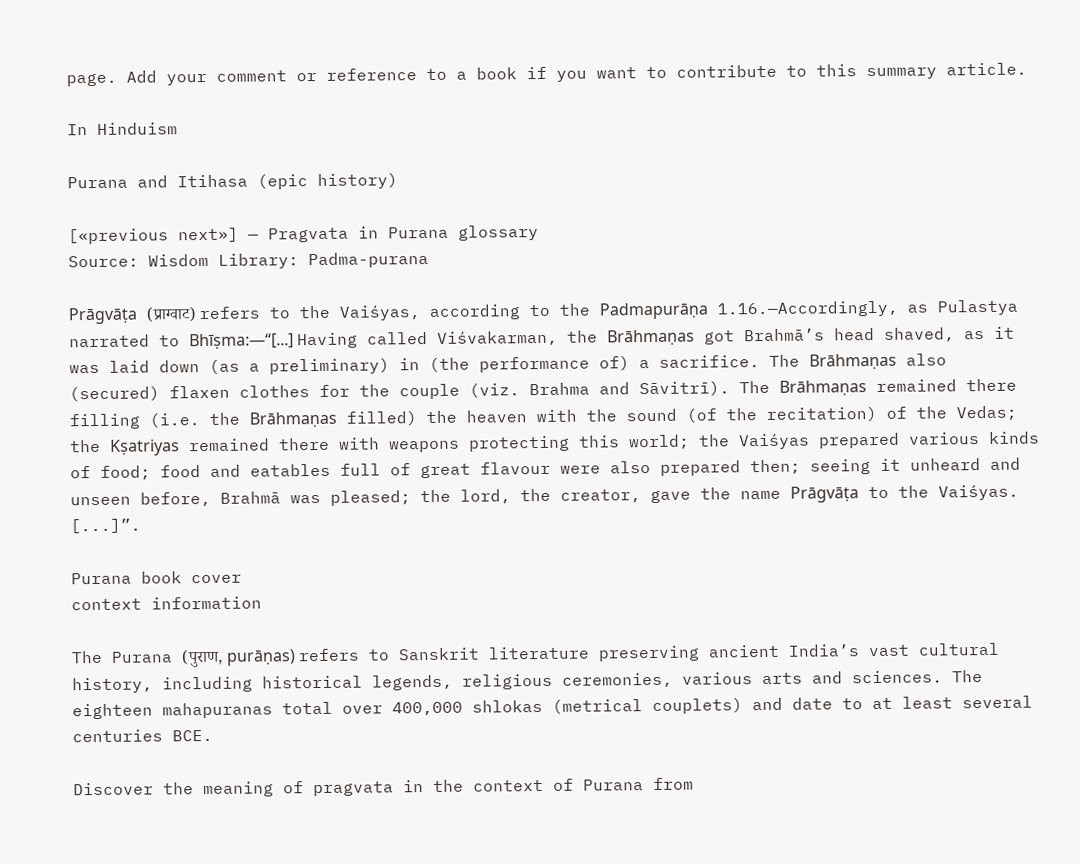page. Add your comment or reference to a book if you want to contribute to this summary article.

In Hinduism

Purana and Itihasa (epic history)

[«previous next»] — Pragvata in Purana glossary
Source: Wisdom Library: Padma-purana

Prāgvāṭa (प्राग्वाट) refers to the Vaiśyas, according to the Padmapurāṇa 1.16.—Accordingly, as Pulastya narrated to Bhīṣma:—“[...] Having called Viśvakarman, the Brāhmaṇas got Brahmā’s head shaved, as it was laid down (as a preliminary) in (the performance of) a sacrifice. The Brāhmaṇas also (secured) flaxen clothes for the couple (viz. Brahma and Sāvitrī). The Brāhmaṇas remained there filling (i.e. the Brāhmaṇas filled) the heaven with the sound (of the recitation) of the Vedas; the Kṣatriyas remained there with weapons protecting this world; the Vaiśyas prepared various kinds of food; food and eatables full of great flavour were also prepared then; seeing it unheard and unseen before, Brahmā was pleased; the lord, the creator, gave the name Prāgvāṭa to the Vaiśyas. [...]”.

Purana book cover
context information

The Purana (पुराण, purāṇas) refers to Sanskrit literature preserving ancient India’s vast cultural history, including historical legends, religious ceremonies, various arts and sciences. The eighteen mahapuranas total over 400,000 shlokas (metrical couplets) and date to at least several centuries BCE.

Discover the meaning of pragvata in the context of Purana from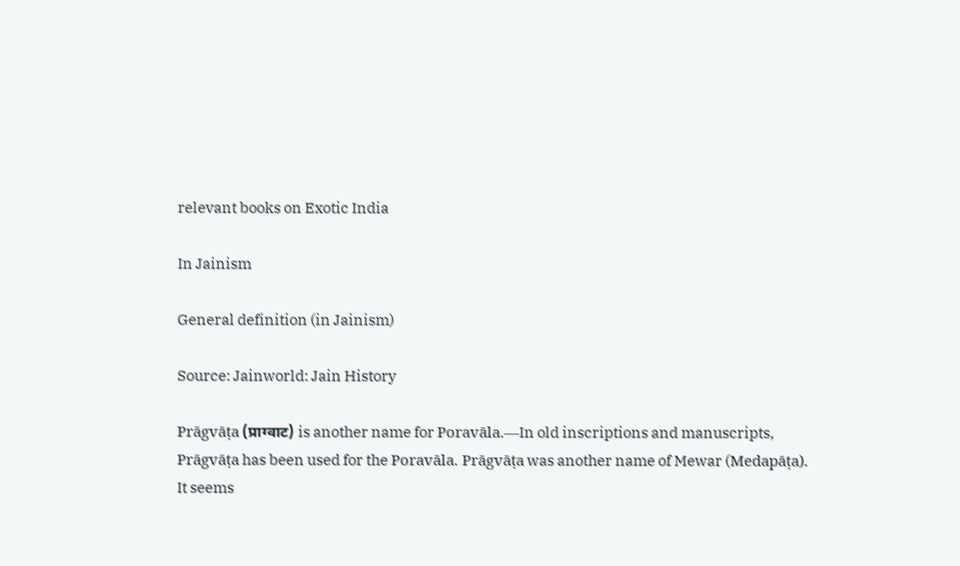relevant books on Exotic India

In Jainism

General definition (in Jainism)

Source: Jainworld: Jain History

Prāgvāṭa (प्राग्वाट) is another name for Poravāla.—In old inscriptions and manuscripts, Prāgvāṭa has been used for the Poravāla. Prāgvāṭa was another name of Mewar (Medapāṭa). It seems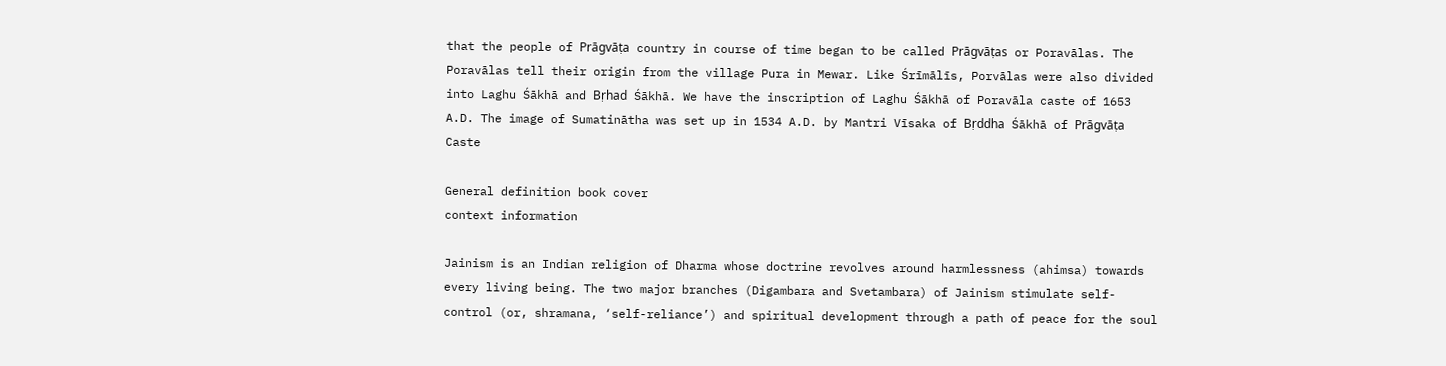that the people of Prāgvāṭa country in course of time began to be called Prāgvāṭas or Poravālas. The Poravālas tell their origin from the village Pura in Mewar. Like Śrīmālīs, Porvālas were also divided into Laghu Śākhā and Bṛhad Śākhā. We have the inscription of Laghu Śākhā of Poravāla caste of 1653 A.D. The image of Sumatinātha was set up in 1534 A.D. by Mantri Vīsaka of Bṛddha Śākhā of Prāgvāṭa Caste

General definition book cover
context information

Jainism is an Indian religion of Dharma whose doctrine revolves around harmlessness (ahimsa) towards every living being. The two major branches (Digambara and Svetambara) of Jainism stimulate self-control (or, shramana, ‘self-reliance’) and spiritual development through a path of peace for the soul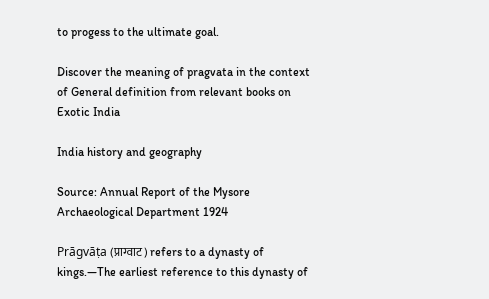to progess to the ultimate goal.

Discover the meaning of pragvata in the context of General definition from relevant books on Exotic India

India history and geography

Source: Annual Report of the Mysore Archaeological Department 1924

Prāgvāṭa (प्राग्वाट) refers to a dynasty of kings.—The earliest reference to this dynasty of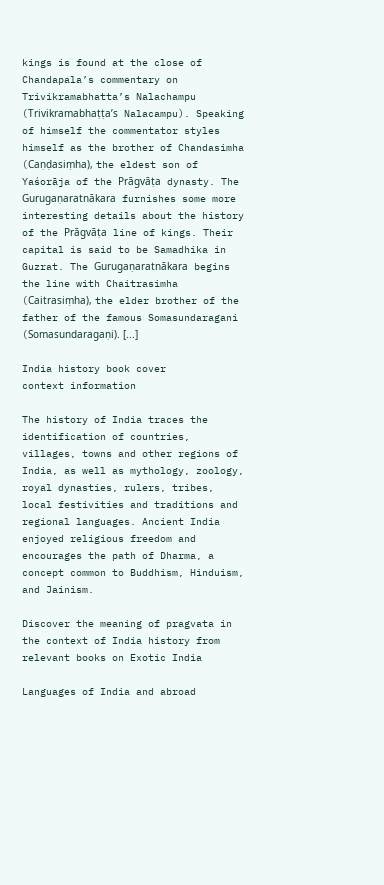kings is found at the close of Chandapala’s commentary on Trivikramabhatta’s Nalachampu (Trivikramabhaṭṭa’s Nalacampu). Speaking of himself the commentator styles himself as the brother of Chandasimha (Caṇḍasiṃha), the eldest son of Yaśorāja of the Prāgvāṭa dynasty. The Gurugaṇaratnākara furnishes some more interesting details about the history of the Prāgvāṭa line of kings. Their capital is said to be Samadhika in Guzrat. The Gurugaṇaratnākara begins the line with Chaitrasimha (Caitrasiṃha), the elder brother of the father of the famous Somasundaragani (Somasundaragaṇi). [...]

India history book cover
context information

The history of India traces the identification of countries, villages, towns and other regions of India, as well as mythology, zoology, royal dynasties, rulers, tribes, local festivities and traditions and regional languages. Ancient India enjoyed religious freedom and encourages the path of Dharma, a concept common to Buddhism, Hinduism, and Jainism.

Discover the meaning of pragvata in the context of India history from relevant books on Exotic India

Languages of India and abroad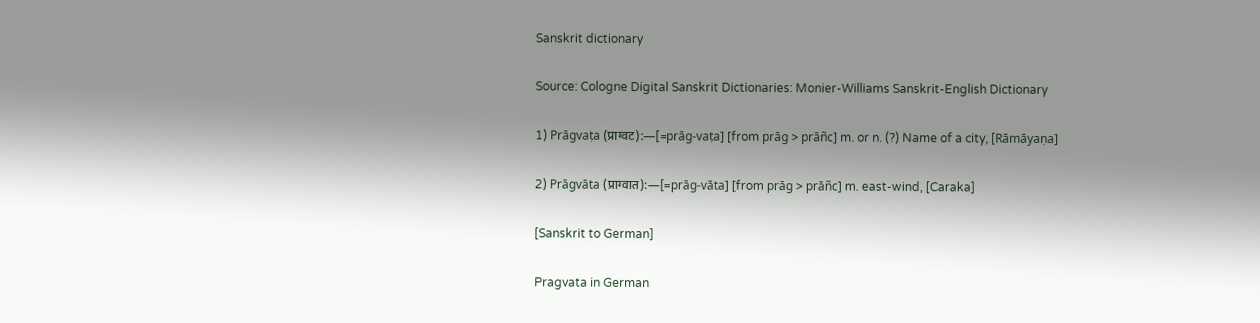Sanskrit dictionary

Source: Cologne Digital Sanskrit Dictionaries: Monier-Williams Sanskrit-English Dictionary

1) Prāgvaṭa (प्राग्वट):—[=prāg-vaṭa] [from prāg > prāñc] m. or n. (?) Name of a city, [Rāmāyaṇa]

2) Prāgvāta (प्राग्वात):—[=prāg-vāta] [from prāg > prāñc] m. east-wind, [Caraka]

[Sanskrit to German]

Pragvata in German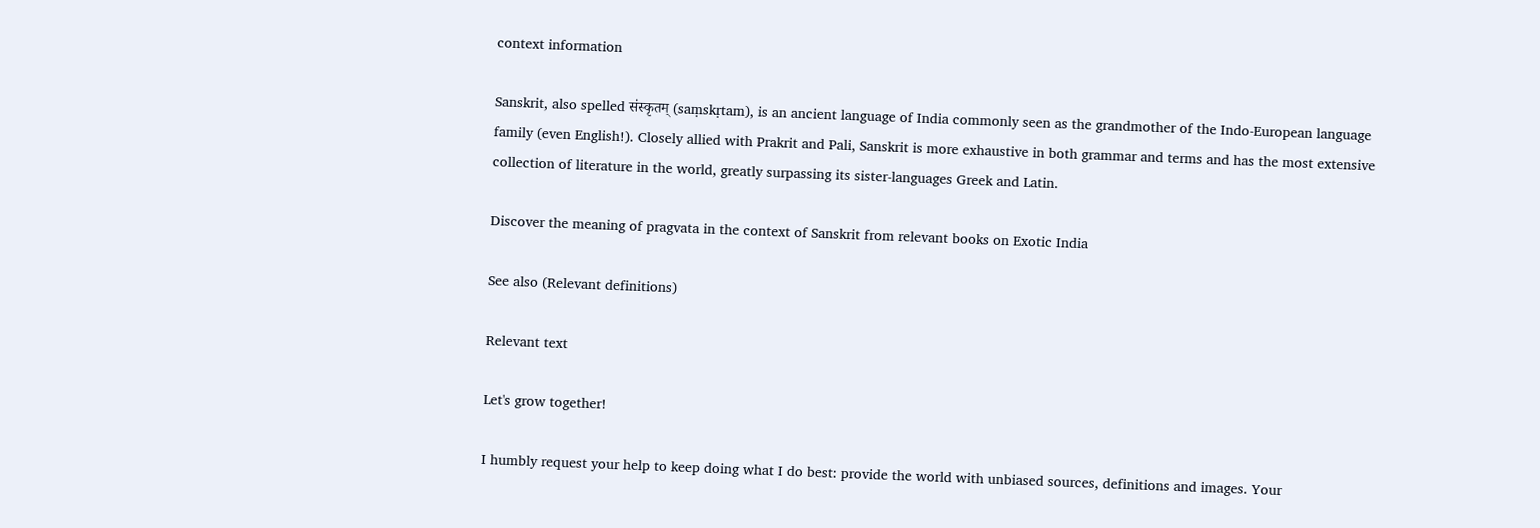context information

Sanskrit, also spelled संस्कृतम् (saṃskṛtam), is an ancient language of India commonly seen as the grandmother of the Indo-European language family (even English!). Closely allied with Prakrit and Pali, Sanskrit is more exhaustive in both grammar and terms and has the most extensive collection of literature in the world, greatly surpassing its sister-languages Greek and Latin.

Discover the meaning of pragvata in the context of Sanskrit from relevant books on Exotic India

See also (Relevant definitions)

Relevant text

Let's grow together!

I humbly request your help to keep doing what I do best: provide the world with unbiased sources, definitions and images. Your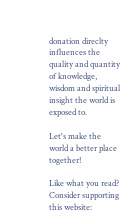donation direclty influences the quality and quantity of knowledge, wisdom and spiritual insight the world is exposed to.

Let's make the world a better place together!

Like what you read? Consider supporting this website: